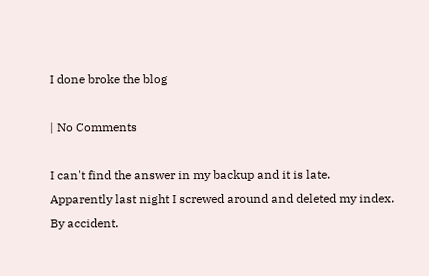I done broke the blog

| No Comments

I can't find the answer in my backup and it is late.
Apparently last night I screwed around and deleted my index. By accident.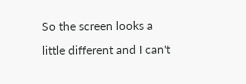So the screen looks a little different and I can't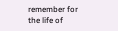remember for the life of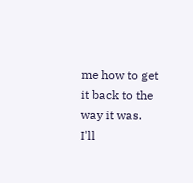me how to get it back to the way it was.
I'll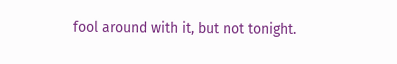fool around with it, but not tonight.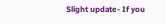Slight update- If you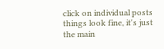click on individual posts things look fine, it's just the main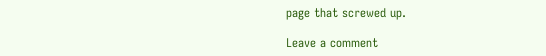page that screwed up.

Leave a comment